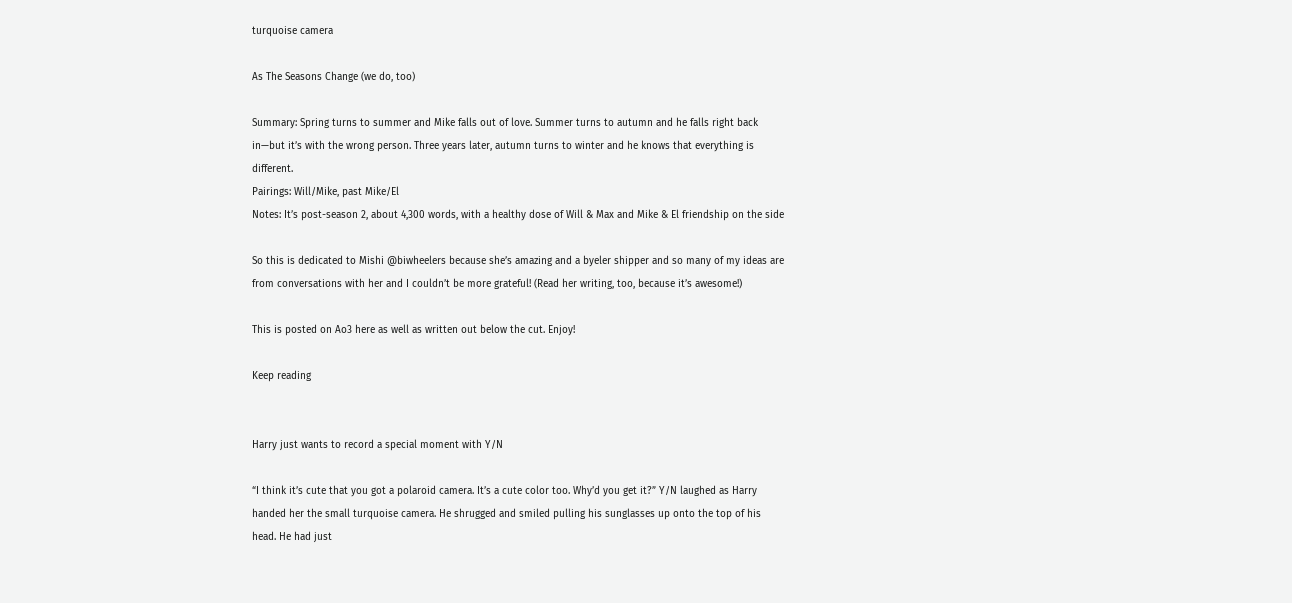turquoise camera

As The Seasons Change (we do, too)

Summary: Spring turns to summer and Mike falls out of love. Summer turns to autumn and he falls right back in—but it’s with the wrong person. Three years later, autumn turns to winter and he knows that everything is different.
Pairings: Will/Mike, past Mike/El
Notes: It’s post-season 2, about 4,300 words, with a healthy dose of Will & Max and Mike & El friendship on the side

So this is dedicated to Mishi @biwheelers because she’s amazing and a byeler shipper and so many of my ideas are from conversations with her and I couldn’t be more grateful! (Read her writing, too, because it’s awesome!)

This is posted on Ao3 here as well as written out below the cut. Enjoy!

Keep reading


Harry just wants to record a special moment with Y/N

“I think it’s cute that you got a polaroid camera. It’s a cute color too. Why’d you get it?” Y/N laughed as Harry handed her the small turquoise camera. He shrugged and smiled pulling his sunglasses up onto the top of his head. He had just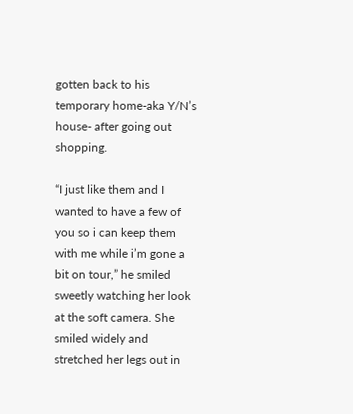gotten back to his temporary home-aka Y/N’s house- after going out shopping.

“I just like them and I wanted to have a few of you so i can keep them with me while i’m gone a bit on tour,” he smiled sweetly watching her look at the soft camera. She smiled widely and stretched her legs out in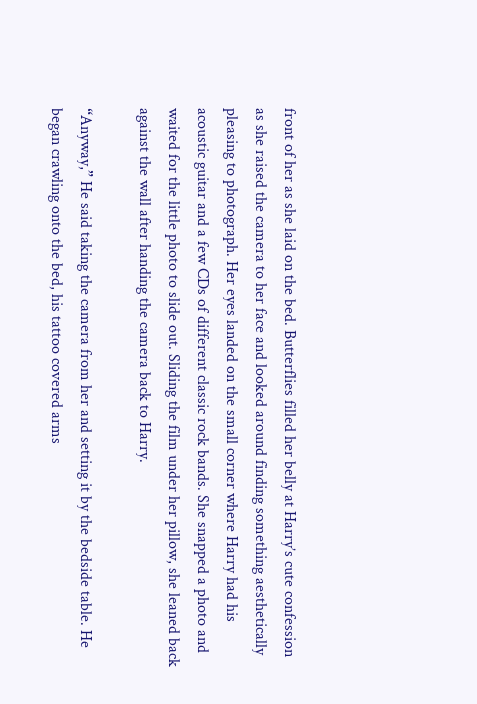front of her as she laid on the bed. Butterflies filled her belly at Harry’s cute confession as she raised the camera to her face and looked around finding something aesthetically pleasing to photograph. Her eyes landed on the small corner where Harry had his acoustic guitar and a few CDs of different classic rock bands. She snapped a photo and waited for the little photo to slide out. Sliding the film under her pillow, she leaned back against the wall after handing the camera back to Harry.

“Anyway,” He said taking the camera from her and setting it by the bedside table. He began crawling onto the bed, his tattoo covered arms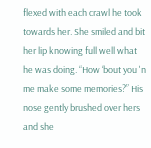flexed with each crawl he took towards her. She smiled and bit her lip knowing full well what he was doing. “How ‘bout you 'n me make some memories?” His nose gently brushed over hers and she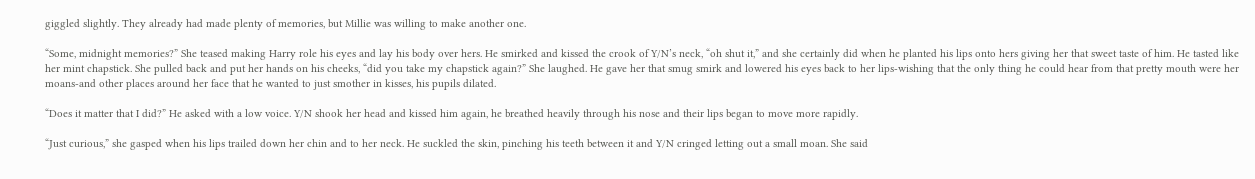giggled slightly. They already had made plenty of memories, but Millie was willing to make another one.

“Some, midnight memories?” She teased making Harry role his eyes and lay his body over hers. He smirked and kissed the crook of Y/N’s neck, “oh shut it,” and she certainly did when he planted his lips onto hers giving her that sweet taste of him. He tasted like her mint chapstick. She pulled back and put her hands on his cheeks, “did you take my chapstick again?” She laughed. He gave her that smug smirk and lowered his eyes back to her lips-wishing that the only thing he could hear from that pretty mouth were her moans-and other places around her face that he wanted to just smother in kisses, his pupils dilated.

“Does it matter that I did?” He asked with a low voice. Y/N shook her head and kissed him again, he breathed heavily through his nose and their lips began to move more rapidly.

“Just curious,” she gasped when his lips trailed down her chin and to her neck. He suckled the skin, pinching his teeth between it and Y/N cringed letting out a small moan. She said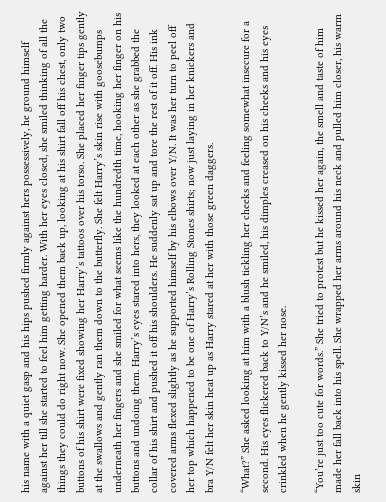his name with a quiet gasp and his hips pushed firmly against hers possessively, he ground himself against her till she started to feel him getting harder. With her eyes closed, she smiled thinking of all the things they could do right now. She opened them back up, looking at his shirt fall off his chest, only two buttons of his shirt were fixed showing her Harry’s tattoos over his torso. She placed her finger tips gently at the swallows and gently ran them down to the butterfly. She felt Harry’s skin rise with goosebumps underneath her fingers and she smiled for what seems like the hundredth time, hooking her finger on his buttons and undoing them. Harry’s eyes stared into hers, they looked at each other as she grabbed the collar of his shirt and pushed it off his shoulders. He suddenly sat up and tore the rest of it off. His ink covered arms flexed slightly as he supported himself by his elbows over Y/N. It was her turn to peel off her top which happened to be one of Harry’s Rolling Stones shirts; now just laying in her knickers and bra Y/N felt her skin heat up as Harry stared at her with those green daggers.

“What?” She asked looking at him with a blush tickling her cheeks and feeling somewhat insecure for a second. His eyes flickered back to Y/N’s and he smiled, his dimples creased on his cheeks and his eyes crinkled when he gently kissed her nose.

“You’re just too cute for words.” She tried to protest but he kissed her again, the smell and taste of him made her fall back into his spell. She wrapped her arms around his neck and pulled him closer, his warm skin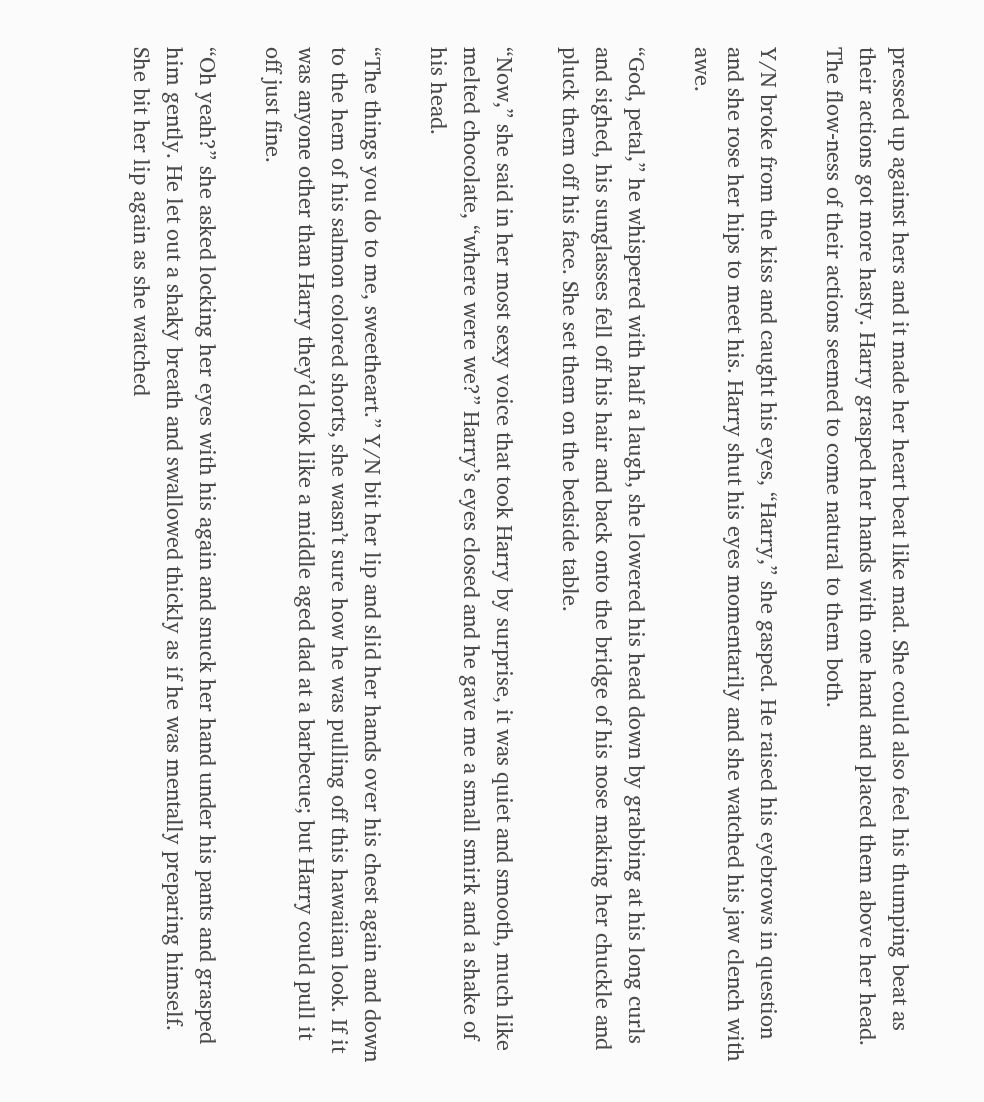pressed up against hers and it made her heart beat like mad. She could also feel his thumping beat as their actions got more hasty. Harry grasped her hands with one hand and placed them above her head. The flow-ness of their actions seemed to come natural to them both.

Y/N broke from the kiss and caught his eyes, “Harry,” she gasped. He raised his eyebrows in question and she rose her hips to meet his. Harry shut his eyes momentarily and she watched his jaw clench with awe.

“God, petal,” he whispered with half a laugh, she lowered his head down by grabbing at his long curls and sighed, his sunglasses fell off his hair and back onto the bridge of his nose making her chuckle and pluck them off his face. She set them on the bedside table.

“Now,” she said in her most sexy voice that took Harry by surprise, it was quiet and smooth, much like melted chocolate, “where were we?” Harry’s eyes closed and he gave me a small smirk and a shake of his head.

“The things you do to me, sweetheart.” Y/N bit her lip and slid her hands over his chest again and down to the hem of his salmon colored shorts, she wasn’t sure how he was pulling off this hawaiian look. If it was anyone other than Harry they’d look like a middle aged dad at a barbecue; but Harry could pull it off just fine.

“Oh yeah?” she asked locking her eyes with his again and snuck her hand under his pants and grasped him gently. He let out a shaky breath and swallowed thickly as if he was mentally preparing himself. She bit her lip again as she watched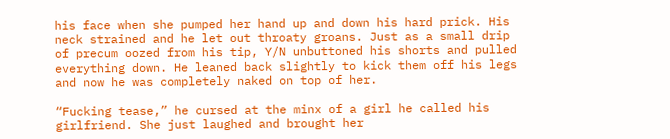his face when she pumped her hand up and down his hard prick. His neck strained and he let out throaty groans. Just as a small drip of precum oozed from his tip, Y/N unbuttoned his shorts and pulled everything down. He leaned back slightly to kick them off his legs and now he was completely naked on top of her.

“Fucking tease,” he cursed at the minx of a girl he called his girlfriend. She just laughed and brought her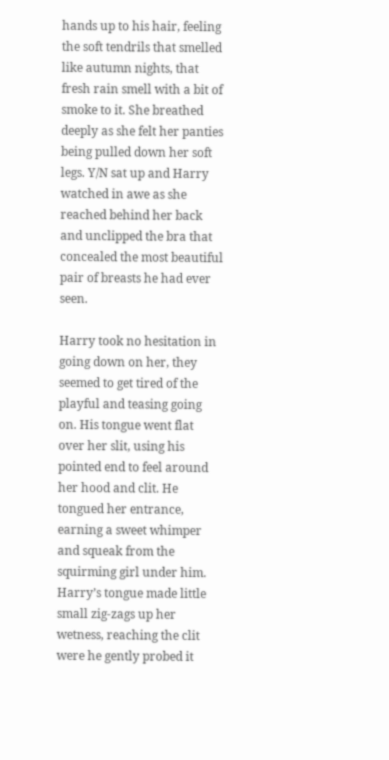hands up to his hair, feeling the soft tendrils that smelled like autumn nights, that fresh rain smell with a bit of smoke to it. She breathed deeply as she felt her panties being pulled down her soft legs. Y/N sat up and Harry watched in awe as she reached behind her back and unclipped the bra that concealed the most beautiful pair of breasts he had ever seen.

Harry took no hesitation in going down on her, they seemed to get tired of the playful and teasing going on. His tongue went flat over her slit, using his pointed end to feel around her hood and clit. He tongued her entrance, earning a sweet whimper and squeak from the squirming girl under him. Harry’s tongue made little small zig-zags up her wetness, reaching the clit were he gently probed it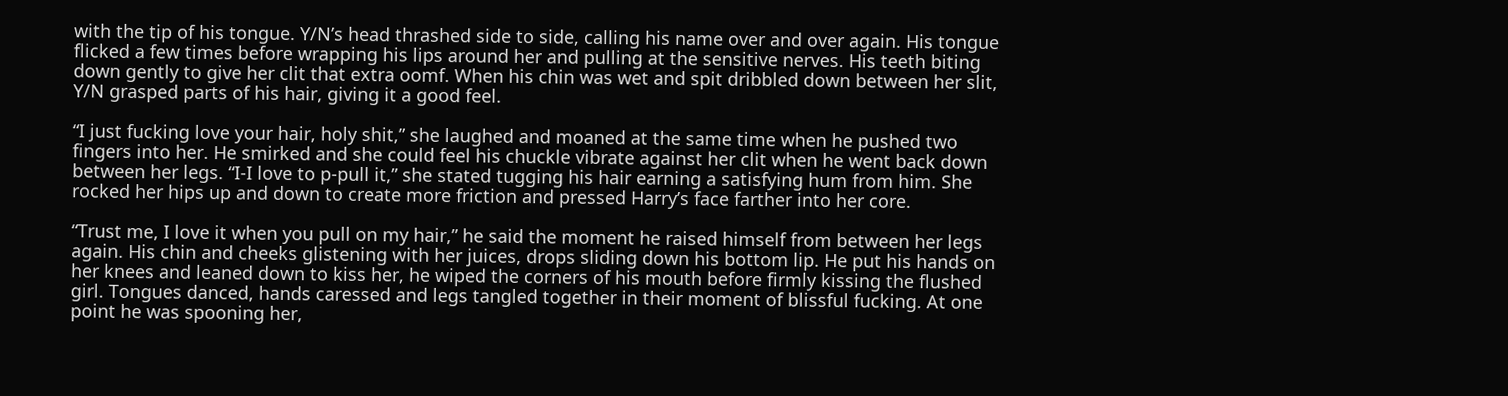with the tip of his tongue. Y/N’s head thrashed side to side, calling his name over and over again. His tongue flicked a few times before wrapping his lips around her and pulling at the sensitive nerves. His teeth biting down gently to give her clit that extra oomf. When his chin was wet and spit dribbled down between her slit, Y/N grasped parts of his hair, giving it a good feel.

“I just fucking love your hair, holy shit,” she laughed and moaned at the same time when he pushed two fingers into her. He smirked and she could feel his chuckle vibrate against her clit when he went back down between her legs. “I-I love to p-pull it,” she stated tugging his hair earning a satisfying hum from him. She rocked her hips up and down to create more friction and pressed Harry’s face farther into her core.

“Trust me, I love it when you pull on my hair,” he said the moment he raised himself from between her legs again. His chin and cheeks glistening with her juices, drops sliding down his bottom lip. He put his hands on her knees and leaned down to kiss her, he wiped the corners of his mouth before firmly kissing the flushed girl. Tongues danced, hands caressed and legs tangled together in their moment of blissful fucking. At one point he was spooning her,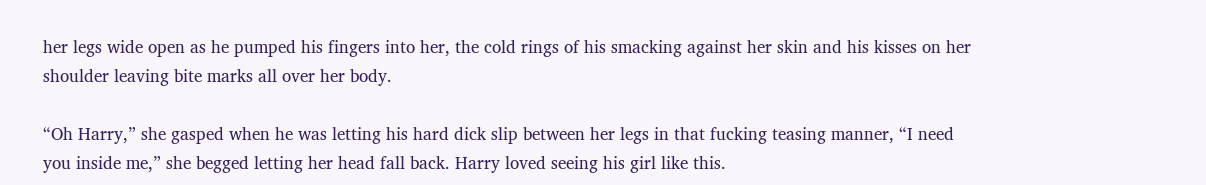her legs wide open as he pumped his fingers into her, the cold rings of his smacking against her skin and his kisses on her shoulder leaving bite marks all over her body.

“Oh Harry,” she gasped when he was letting his hard dick slip between her legs in that fucking teasing manner, “I need you inside me,” she begged letting her head fall back. Harry loved seeing his girl like this.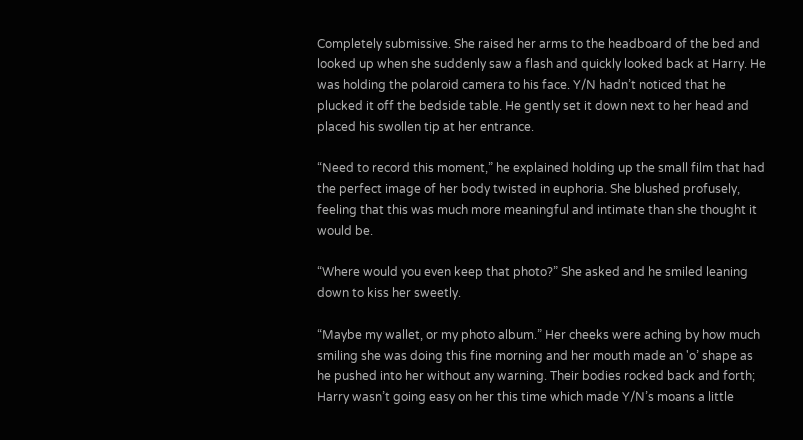Completely submissive. She raised her arms to the headboard of the bed and looked up when she suddenly saw a flash and quickly looked back at Harry. He was holding the polaroid camera to his face. Y/N hadn’t noticed that he plucked it off the bedside table. He gently set it down next to her head and placed his swollen tip at her entrance.

“Need to record this moment,” he explained holding up the small film that had the perfect image of her body twisted in euphoria. She blushed profusely, feeling that this was much more meaningful and intimate than she thought it would be.

“Where would you even keep that photo?” She asked and he smiled leaning down to kiss her sweetly.

“Maybe my wallet, or my photo album.” Her cheeks were aching by how much smiling she was doing this fine morning and her mouth made an 'o’ shape as he pushed into her without any warning. Their bodies rocked back and forth; Harry wasn’t going easy on her this time which made Y/N’s moans a little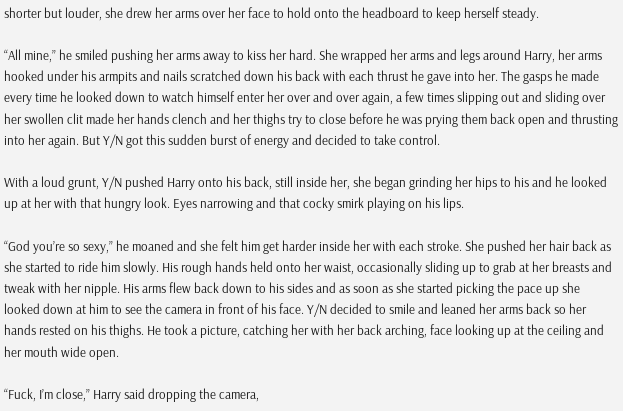shorter but louder, she drew her arms over her face to hold onto the headboard to keep herself steady.

“All mine,” he smiled pushing her arms away to kiss her hard. She wrapped her arms and legs around Harry, her arms hooked under his armpits and nails scratched down his back with each thrust he gave into her. The gasps he made every time he looked down to watch himself enter her over and over again, a few times slipping out and sliding over her swollen clit made her hands clench and her thighs try to close before he was prying them back open and thrusting into her again. But Y/N got this sudden burst of energy and decided to take control.

With a loud grunt, Y/N pushed Harry onto his back, still inside her, she began grinding her hips to his and he looked up at her with that hungry look. Eyes narrowing and that cocky smirk playing on his lips.

“God you’re so sexy,” he moaned and she felt him get harder inside her with each stroke. She pushed her hair back as she started to ride him slowly. His rough hands held onto her waist, occasionally sliding up to grab at her breasts and tweak with her nipple. His arms flew back down to his sides and as soon as she started picking the pace up she looked down at him to see the camera in front of his face. Y/N decided to smile and leaned her arms back so her hands rested on his thighs. He took a picture, catching her with her back arching, face looking up at the ceiling and her mouth wide open.

“Fuck, I’m close,” Harry said dropping the camera,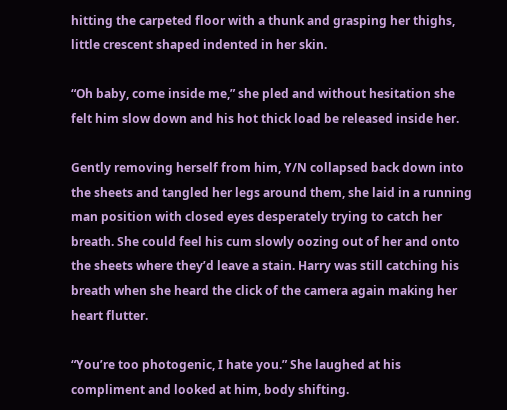hitting the carpeted floor with a thunk and grasping her thighs, little crescent shaped indented in her skin.

“Oh baby, come inside me,” she pled and without hesitation she felt him slow down and his hot thick load be released inside her.

Gently removing herself from him, Y/N collapsed back down into the sheets and tangled her legs around them, she laid in a running man position with closed eyes desperately trying to catch her breath. She could feel his cum slowly oozing out of her and onto the sheets where they’d leave a stain. Harry was still catching his breath when she heard the click of the camera again making her heart flutter.

“You’re too photogenic, I hate you.” She laughed at his compliment and looked at him, body shifting.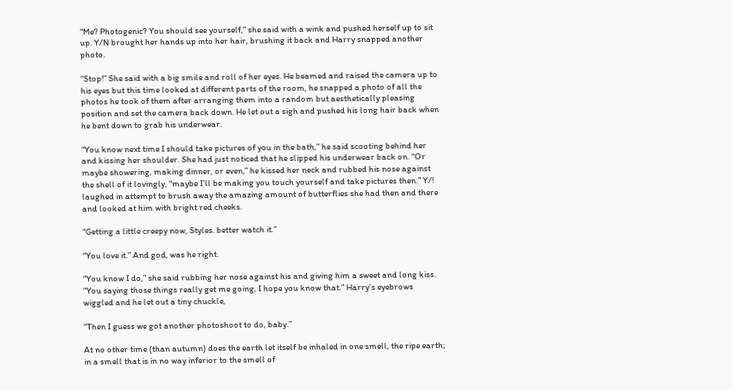“Me? Photogenic? You should see yourself,” she said with a wink and pushed herself up to sit up. Y/N brought her hands up into her hair, brushing it back and Harry snapped another photo.

“Stop!” She said with a big smile and roll of her eyes. He beamed and raised the camera up to his eyes but this time looked at different parts of the room, he snapped a photo of all the photos he took of them after arranging them into a random but aesthetically pleasing position and set the camera back down. He let out a sigh and pushed his long hair back when he bent down to grab his underwear.

“You know next time I should take pictures of you in the bath,” he said scooting behind her and kissing her shoulder. She had just noticed that he slipped his underwear back on. “Or maybe showering, making dinner, or even,” he kissed her neck and rubbed his nose against the shell of it lovingly, “maybe I’ll be making you touch yourself and take pictures then.” Y/! laughed in attempt to brush away the amazing amount of butterflies she had then and there and looked at him with bright red cheeks.

“Getting a little creepy now, Styles. better watch it.”

“You love it.” And god, was he right.

“You know I do,” she said rubbing her nose against his and giving him a sweet and long kiss. “You saying those things really get me going, I hope you know that.” Harry’s eyebrows wiggled and he let out a tiny chuckle,

“Then I guess we got another photoshoot to do, baby.”

At no other time (than autumn) does the earth let itself be inhaled in one smell, the ripe earth; in a smell that is in no way inferior to the smell of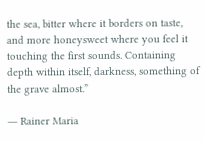the sea, bitter where it borders on taste, and more honeysweet where you feel it touching the first sounds. Containing depth within itself, darkness, something of the grave almost.”

― Rainer Maria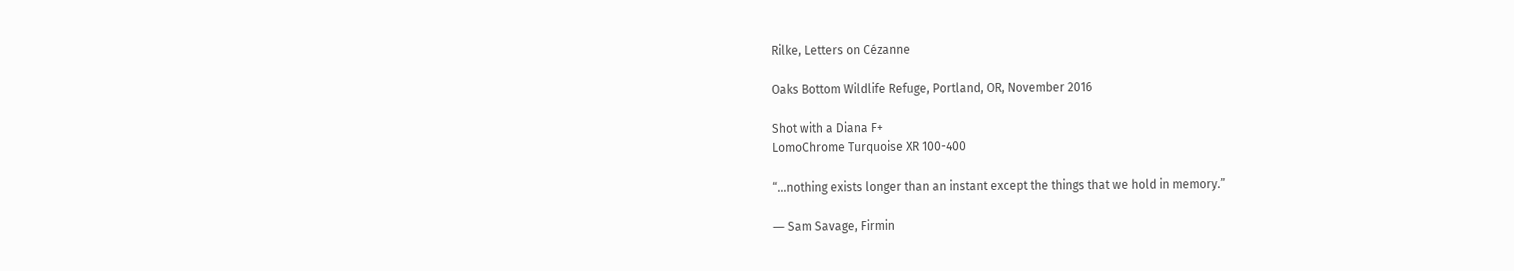Rilke, Letters on Cézanne

Oaks Bottom Wildlife Refuge, Portland, OR, November 2016

Shot with a Diana F+
LomoChrome Turquoise XR 100-400

“…nothing exists longer than an instant except the things that we hold in memory.”

― Sam Savage, Firmin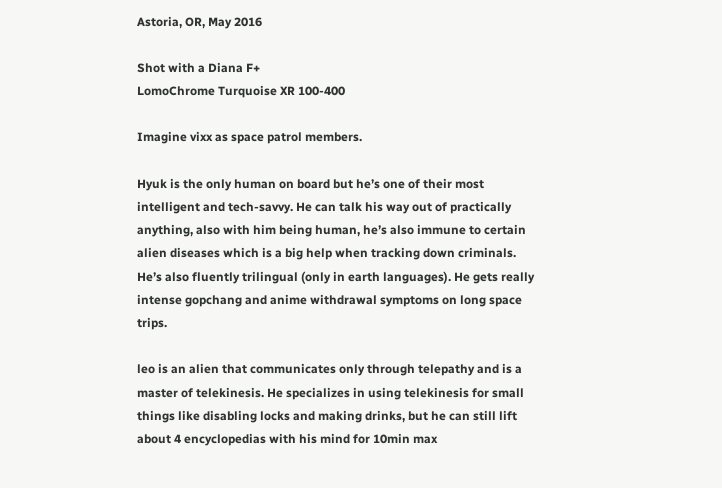Astoria, OR, May 2016

Shot with a Diana F+
LomoChrome Turquoise XR 100-400

Imagine vixx as space patrol members.

Hyuk is the only human on board but he’s one of their most intelligent and tech-savvy. He can talk his way out of practically anything, also with him being human, he’s also immune to certain alien diseases which is a big help when tracking down criminals. He’s also fluently trilingual (only in earth languages). He gets really intense gopchang and anime withdrawal symptoms on long space trips.

leo is an alien that communicates only through telepathy and is a master of telekinesis. He specializes in using telekinesis for small things like disabling locks and making drinks, but he can still lift about 4 encyclopedias with his mind for 10min max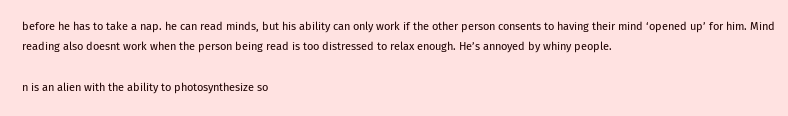before he has to take a nap. he can read minds, but his ability can only work if the other person consents to having their mind ‘opened up’ for him. Mind reading also doesnt work when the person being read is too distressed to relax enough. He’s annoyed by whiny people.

n is an alien with the ability to photosynthesize so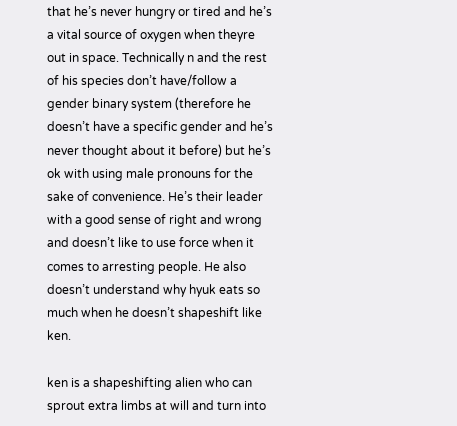that he’s never hungry or tired and he’s a vital source of oxygen when theyre out in space. Technically n and the rest of his species don’t have/follow a gender binary system (therefore he doesn’t have a specific gender and he’s never thought about it before) but he’s ok with using male pronouns for the sake of convenience. He’s their leader with a good sense of right and wrong and doesn’t like to use force when it comes to arresting people. He also doesn’t understand why hyuk eats so much when he doesn’t shapeshift like ken.

ken is a shapeshifting alien who can sprout extra limbs at will and turn into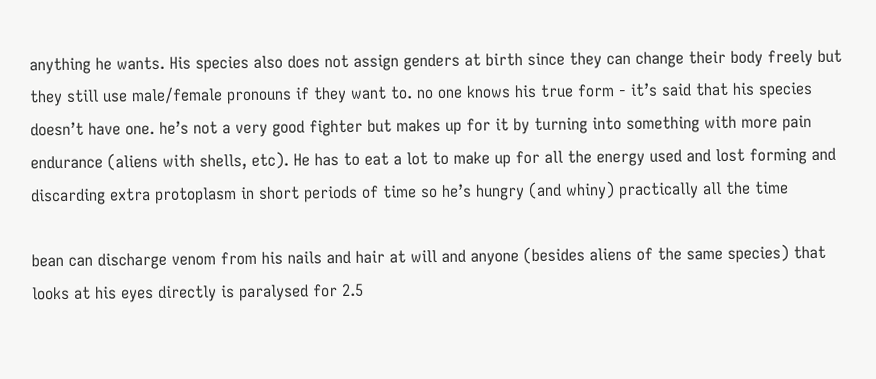anything he wants. His species also does not assign genders at birth since they can change their body freely but they still use male/female pronouns if they want to. no one knows his true form - it’s said that his species doesn’t have one. he’s not a very good fighter but makes up for it by turning into something with more pain endurance (aliens with shells, etc). He has to eat a lot to make up for all the energy used and lost forming and discarding extra protoplasm in short periods of time so he’s hungry (and whiny) practically all the time

bean can discharge venom from his nails and hair at will and anyone (besides aliens of the same species) that looks at his eyes directly is paralysed for 2.5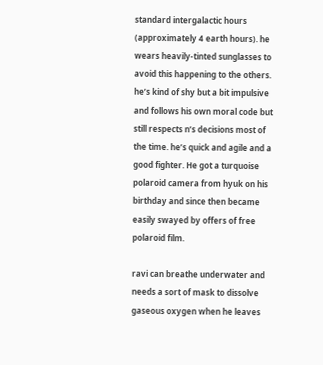standard intergalactic hours (approximately 4 earth hours). he wears heavily-tinted sunglasses to avoid this happening to the others. he’s kind of shy but a bit impulsive and follows his own moral code but still respects n’s decisions most of the time. he’s quick and agile and a good fighter. He got a turquoise polaroid camera from hyuk on his birthday and since then became easily swayed by offers of free polaroid film.

ravi can breathe underwater and needs a sort of mask to dissolve gaseous oxygen when he leaves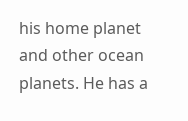his home planet and other ocean planets. He has a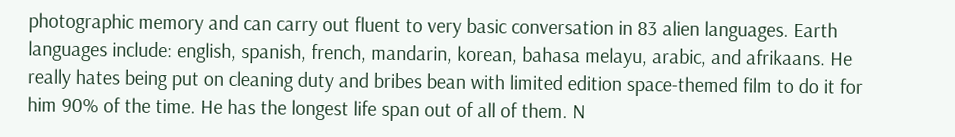photographic memory and can carry out fluent to very basic conversation in 83 alien languages. Earth languages include: english, spanish, french, mandarin, korean, bahasa melayu, arabic, and afrikaans. He really hates being put on cleaning duty and bribes bean with limited edition space-themed film to do it for him 90% of the time. He has the longest life span out of all of them. N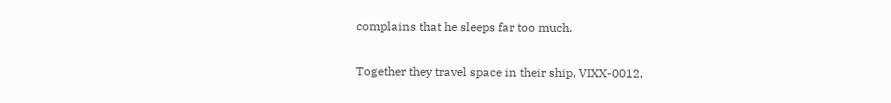complains that he sleeps far too much.

Together they travel space in their ship, VIXX-0012,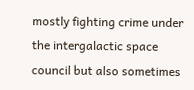mostly fighting crime under the intergalactic space council but also sometimes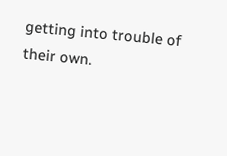getting into trouble of their own.